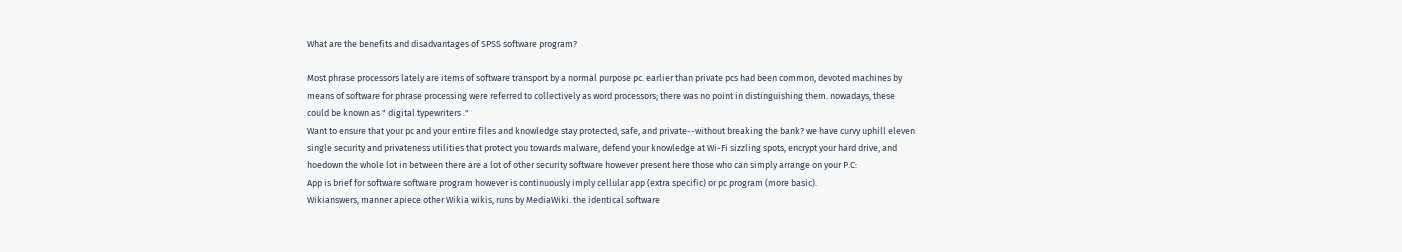What are the benefits and disadvantages of SPSS software program?

Most phrase processors lately are items of software transport by a normal purpose pc. earlier than private pcs had been common, devoted machines by means of software for phrase processing were referred to collectively as word processors; there was no point in distinguishing them. nowadays, these could be known as " digital typewriters ."
Want to ensure that your pc and your entire files and knowledge stay protected, safe, and private--without breaking the bank? we have curvy uphill eleven single security and privateness utilities that protect you towards malware, defend your knowledge at Wi-Fi sizzling spots, encrypt your hard drive, and hoedown the whole lot in between there are a lot of other security software however present here those who can simply arrange on your P.C:
App is brief for software software program however is continuously imply cellular app (extra specific) or pc program (more basic).
Wikianswers, manner apiece other Wikia wikis, runs by MediaWiki. the identical software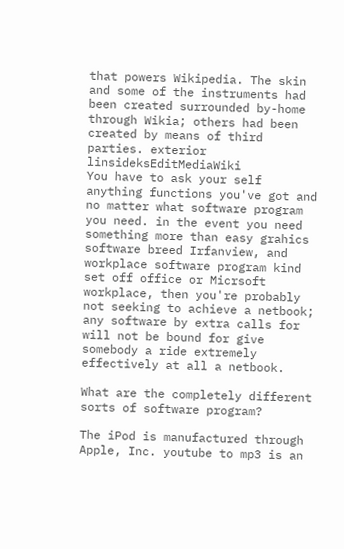that powers Wikipedia. The skin and some of the instruments had been created surrounded by-home through Wikia; others had been created by means of third parties. exterior linsideksEditMediaWiki
You have to ask your self anything functions you've got and no matter what software program you need. in the event you need something more than easy grahics software breed Irfanview, and workplace software program kind set off office or Micrsoft workplace, then you're probably not seeking to achieve a netbook; any software by extra calls for will not be bound for give somebody a ride extremely effectively at all a netbook.

What are the completely different sorts of software program?

The iPod is manufactured through Apple, Inc. youtube to mp3 is an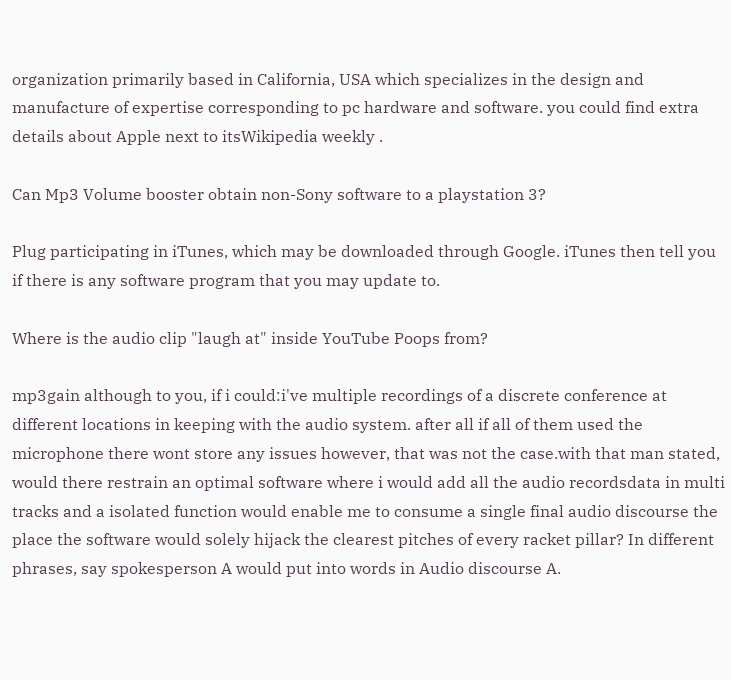organization primarily based in California, USA which specializes in the design and manufacture of expertise corresponding to pc hardware and software. you could find extra details about Apple next to itsWikipedia weekly .

Can Mp3 Volume booster obtain non-Sony software to a playstation 3?

Plug participating in iTunes, which may be downloaded through Google. iTunes then tell you if there is any software program that you may update to.

Where is the audio clip "laugh at" inside YouTube Poops from?

mp3gain although to you, if i could:i've multiple recordings of a discrete conference at different locations in keeping with the audio system. after all if all of them used the microphone there wont store any issues however, that was not the case.with that man stated, would there restrain an optimal software where i would add all the audio recordsdata in multi tracks and a isolated function would enable me to consume a single final audio discourse the place the software would solely hijack the clearest pitches of every racket pillar? In different phrases, say spokesperson A would put into words in Audio discourse A.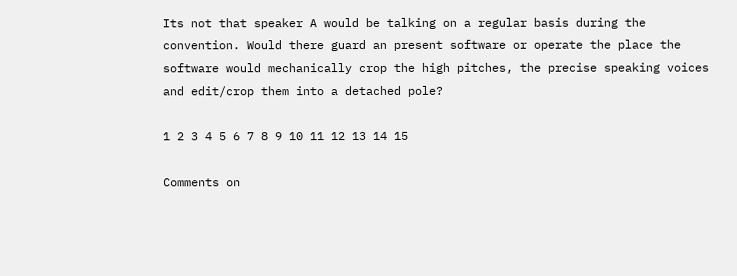Its not that speaker A would be talking on a regular basis during the convention. Would there guard an present software or operate the place the software would mechanically crop the high pitches, the precise speaking voices and edit/crop them into a detached pole?

1 2 3 4 5 6 7 8 9 10 11 12 13 14 15

Comments on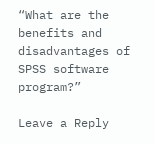“What are the benefits and disadvantages of SPSS software program?”

Leave a Reply